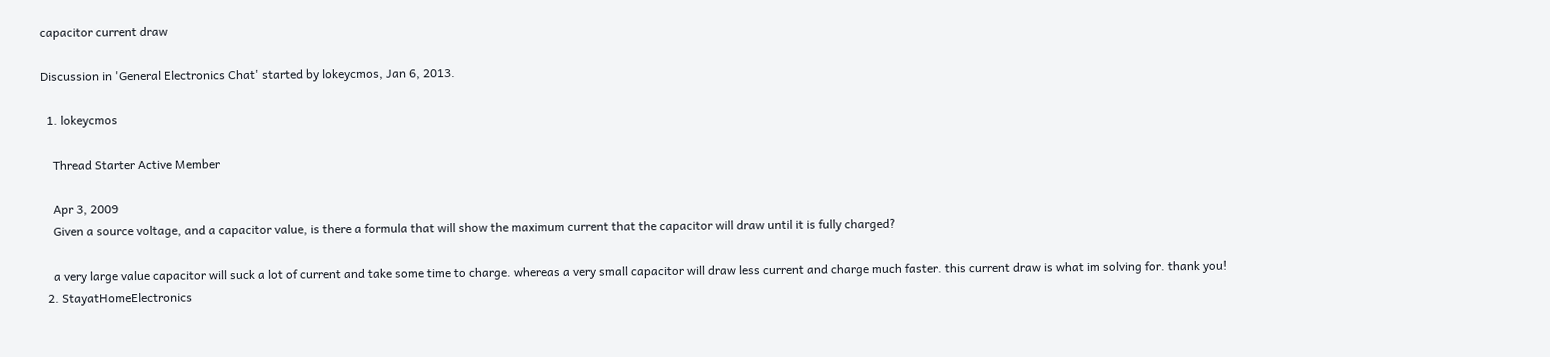capacitor current draw

Discussion in 'General Electronics Chat' started by lokeycmos, Jan 6, 2013.

  1. lokeycmos

    Thread Starter Active Member

    Apr 3, 2009
    Given a source voltage, and a capacitor value, is there a formula that will show the maximum current that the capacitor will draw until it is fully charged?

    a very large value capacitor will suck a lot of current and take some time to charge. whereas a very small capacitor will draw less current and charge much faster. this current draw is what im solving for. thank you!
  2. StayatHomeElectronics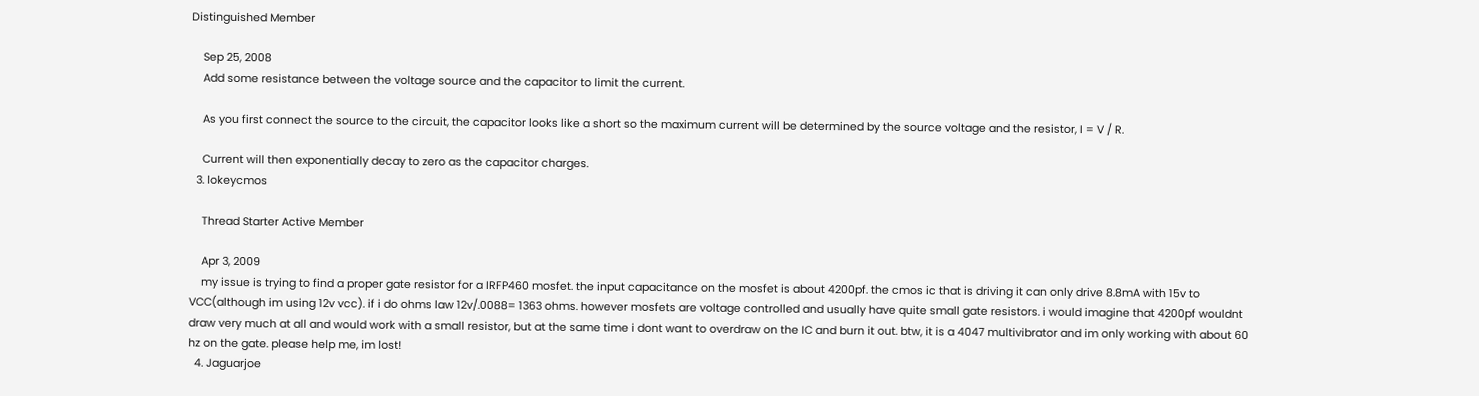Distinguished Member

    Sep 25, 2008
    Add some resistance between the voltage source and the capacitor to limit the current.

    As you first connect the source to the circuit, the capacitor looks like a short so the maximum current will be determined by the source voltage and the resistor, I = V / R.

    Current will then exponentially decay to zero as the capacitor charges.
  3. lokeycmos

    Thread Starter Active Member

    Apr 3, 2009
    my issue is trying to find a proper gate resistor for a IRFP460 mosfet. the input capacitance on the mosfet is about 4200pf. the cmos ic that is driving it can only drive 8.8mA with 15v to VCC(although im using 12v vcc). if i do ohms law 12v/.0088= 1363 ohms. however mosfets are voltage controlled and usually have quite small gate resistors. i would imagine that 4200pf wouldnt draw very much at all and would work with a small resistor, but at the same time i dont want to overdraw on the IC and burn it out. btw, it is a 4047 multivibrator and im only working with about 60 hz on the gate. please help me, im lost!
  4. Jaguarjoe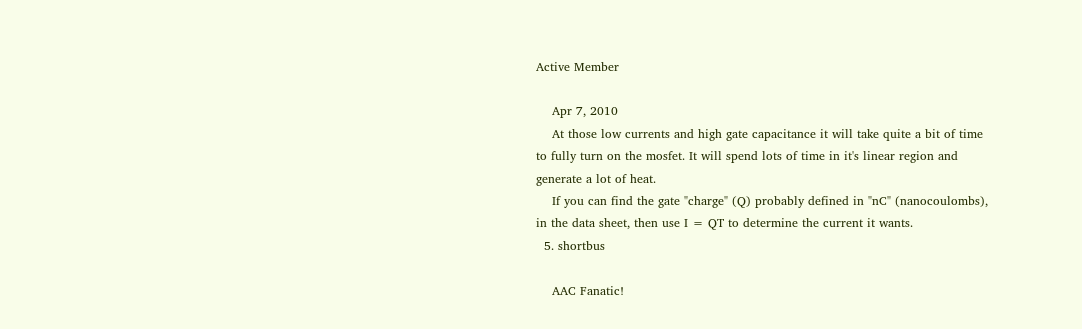Active Member

    Apr 7, 2010
    At those low currents and high gate capacitance it will take quite a bit of time to fully turn on the mosfet. It will spend lots of time in it's linear region and generate a lot of heat.
    If you can find the gate "charge" (Q) probably defined in "nC" (nanocoulombs), in the data sheet, then use I = QT to determine the current it wants.
  5. shortbus

    AAC Fanatic!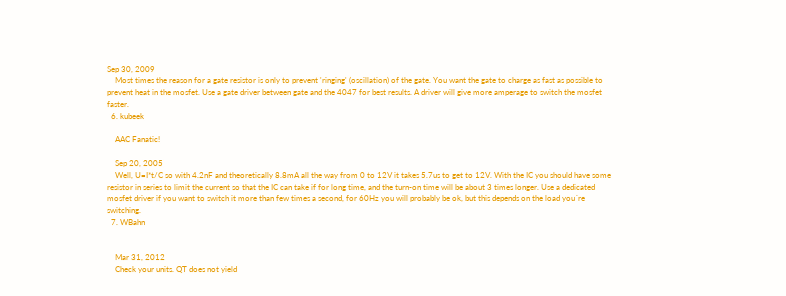Sep 30, 2009
    Most times the reason for a gate resistor is only to prevent 'ringing' (oscillation) of the gate. You want the gate to charge as fast as possible to prevent heat in the mosfet. Use a gate driver between gate and the 4047 for best results. A driver will give more amperage to switch the mosfet faster.
  6. kubeek

    AAC Fanatic!

    Sep 20, 2005
    Well, U=I*t/C so with 4.2nF and theoretically 8.8mA all the way from 0 to 12V it takes 5.7us to get to 12V. With the IC you should have some resistor in series to limit the current so that the IC can take if for long time, and the turn-on time will be about 3 times longer. Use a dedicated mosfet driver if you want to switch it more than few times a second, for 60Hz you will probably be ok, but this depends on the load you´re switching.
  7. WBahn


    Mar 31, 2012
    Check your units. QT does not yield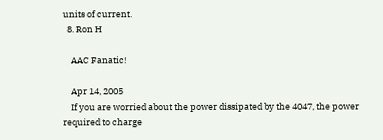units of current.
  8. Ron H

    AAC Fanatic!

    Apr 14, 2005
    If you are worried about the power dissipated by the 4047, the power required to charge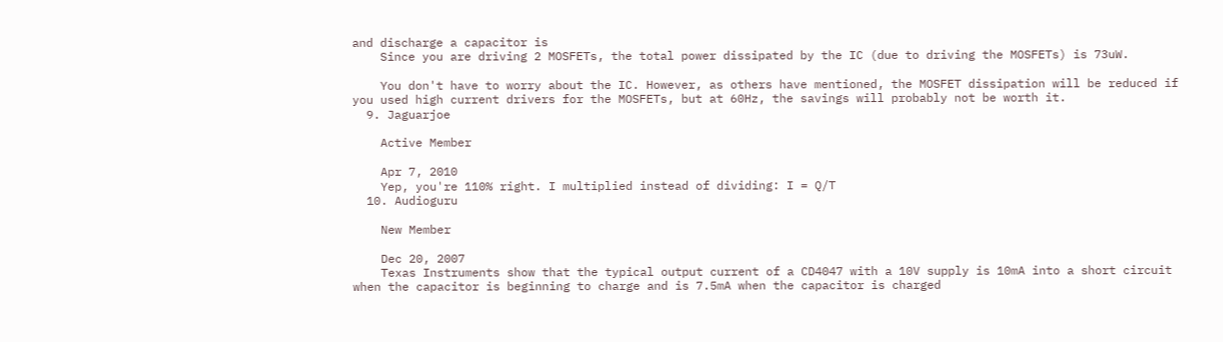and discharge a capacitor is
    Since you are driving 2 MOSFETs, the total power dissipated by the IC (due to driving the MOSFETs) is 73uW.

    You don't have to worry about the IC. However, as others have mentioned, the MOSFET dissipation will be reduced if you used high current drivers for the MOSFETs, but at 60Hz, the savings will probably not be worth it.
  9. Jaguarjoe

    Active Member

    Apr 7, 2010
    Yep, you're 110% right. I multiplied instead of dividing: I = Q/T
  10. Audioguru

    New Member

    Dec 20, 2007
    Texas Instruments show that the typical output current of a CD4047 with a 10V supply is 10mA into a short circuit when the capacitor is beginning to charge and is 7.5mA when the capacitor is charged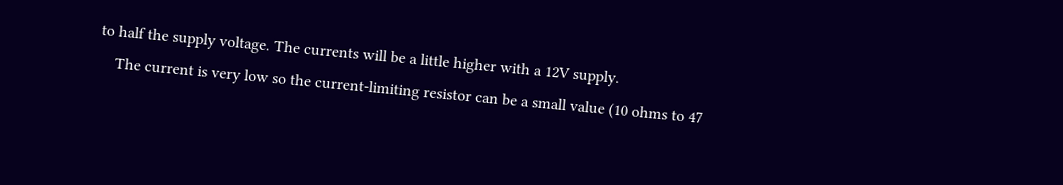to half the supply voltage. The currents will be a little higher with a 12V supply.
    The current is very low so the current-limiting resistor can be a small value (10 ohms to 47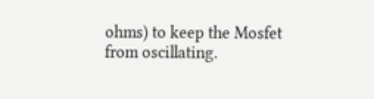ohms) to keep the Mosfet from oscillating.